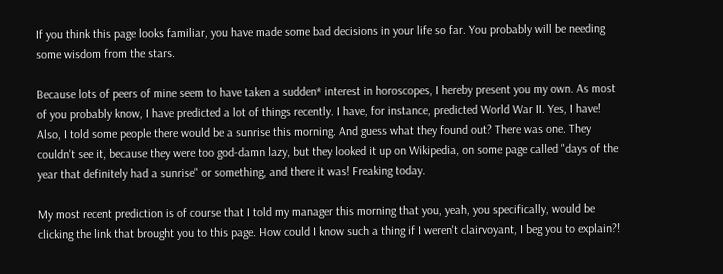If you think this page looks familiar, you have made some bad decisions in your life so far. You probably will be needing some wisdom from the stars.

Because lots of peers of mine seem to have taken a sudden* interest in horoscopes, I hereby present you my own. As most of you probably know, I have predicted a lot of things recently. I have, for instance, predicted World War II. Yes, I have! Also, I told some people there would be a sunrise this morning. And guess what they found out? There was one. They couldn't see it, because they were too god-damn lazy, but they looked it up on Wikipedia, on some page called "days of the year that definitely had a sunrise" or something, and there it was! Freaking today.

My most recent prediction is of course that I told my manager this morning that you, yeah, you specifically, would be clicking the link that brought you to this page. How could I know such a thing if I weren't clairvoyant, I beg you to explain?!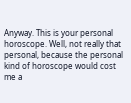Anyway. This is your personal horoscope. Well, not really that personal, because the personal kind of horoscope would cost me a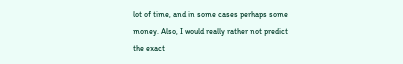lot of time, and in some cases perhaps some money. Also, I would really rather not predict the exact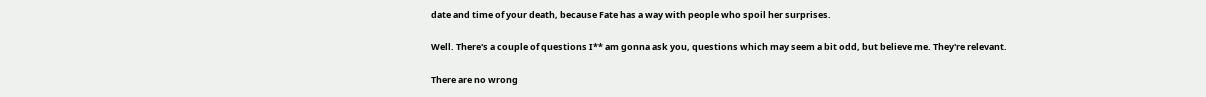date and time of your death, because Fate has a way with people who spoil her surprises.

Well. There's a couple of questions I** am gonna ask you, questions which may seem a bit odd, but believe me. They're relevant.

There are no wrong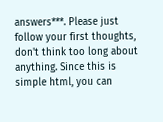answers***. Please just follow your first thoughts, don't think too long about anything. Since this is simple html, you can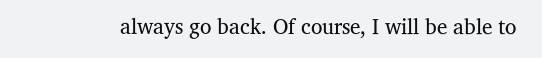always go back. Of course, I will be able to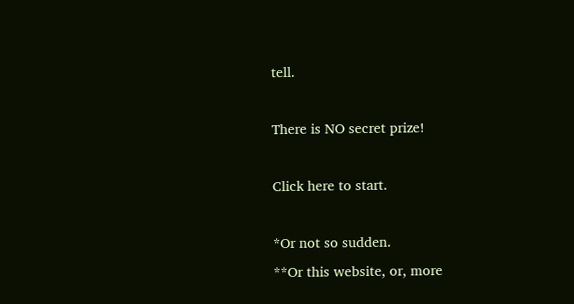tell.

There is NO secret prize!

Click here to start.

*Or not so sudden.
**Or this website, or, more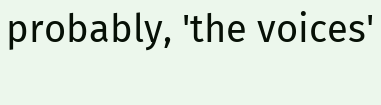probably, 'the voices'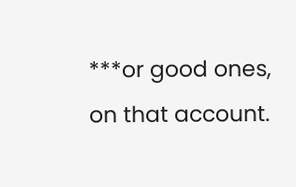***or good ones, on that account.